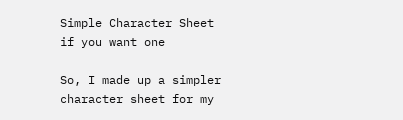Simple Character Sheet if you want one

So, I made up a simpler character sheet for my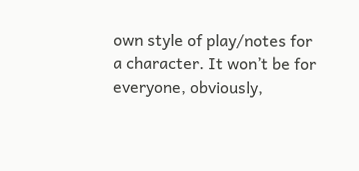own style of play/notes for a character. It won’t be for everyone, obviously,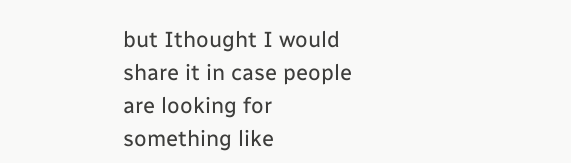but Ithought I would share it in case people are looking for something like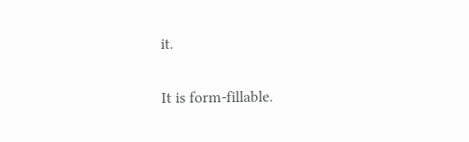it.

It is form-fillable.